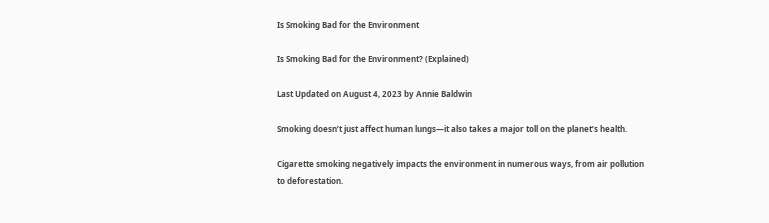Is Smoking Bad for the Environment

Is Smoking Bad for the Environment? (Explained)

Last Updated on August 4, 2023 by Annie Baldwin

Smoking doesn’t just affect human lungs—it also takes a major toll on the planet’s health.

Cigarette smoking negatively impacts the environment in numerous ways, from air pollution to deforestation.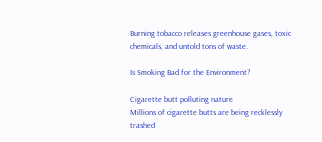Burning tobacco releases greenhouse gases, toxic chemicals, and untold tons of waste.

Is Smoking Bad for the Environment?

Cigarette butt polluting nature
Millions of cigarette butts are being recklessly trashed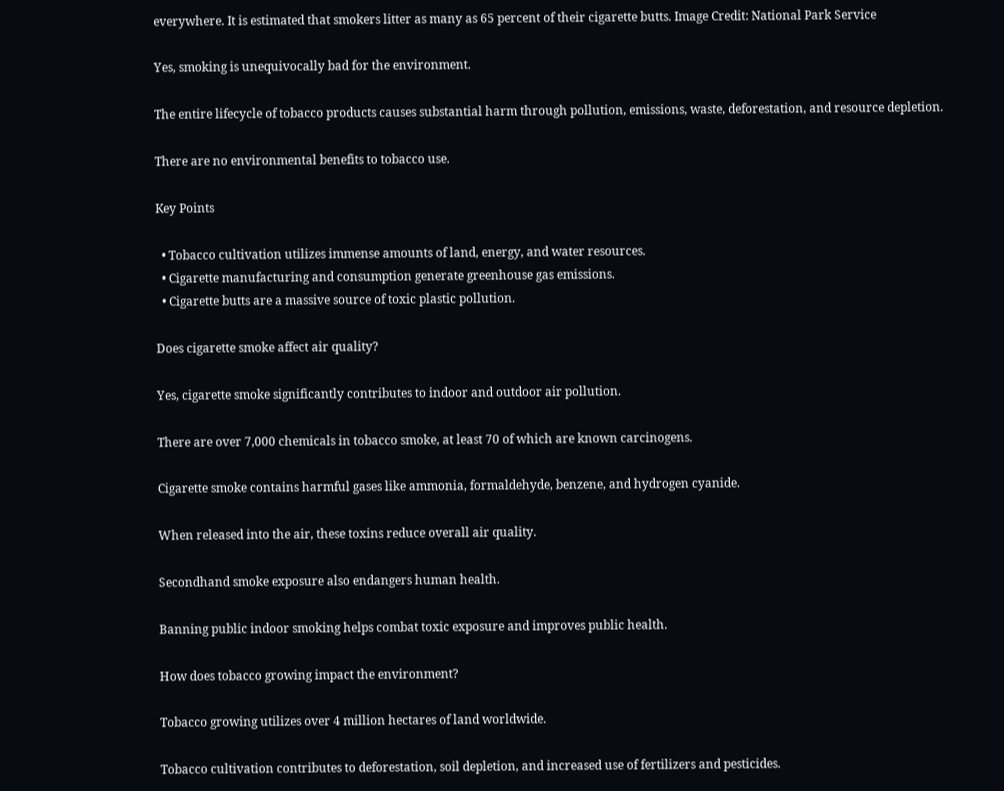everywhere. It is estimated that smokers litter as many as 65 percent of their cigarette butts. Image Credit: National Park Service

Yes, smoking is unequivocally bad for the environment.

The entire lifecycle of tobacco products causes substantial harm through pollution, emissions, waste, deforestation, and resource depletion.

There are no environmental benefits to tobacco use.

Key Points

  • Tobacco cultivation utilizes immense amounts of land, energy, and water resources.
  • Cigarette manufacturing and consumption generate greenhouse gas emissions.
  • Cigarette butts are a massive source of toxic plastic pollution.

Does cigarette smoke affect air quality?

Yes, cigarette smoke significantly contributes to indoor and outdoor air pollution.

There are over 7,000 chemicals in tobacco smoke, at least 70 of which are known carcinogens.

Cigarette smoke contains harmful gases like ammonia, formaldehyde, benzene, and hydrogen cyanide.

When released into the air, these toxins reduce overall air quality.

Secondhand smoke exposure also endangers human health.

Banning public indoor smoking helps combat toxic exposure and improves public health.

How does tobacco growing impact the environment?

Tobacco growing utilizes over 4 million hectares of land worldwide.

Tobacco cultivation contributes to deforestation, soil depletion, and increased use of fertilizers and pesticides.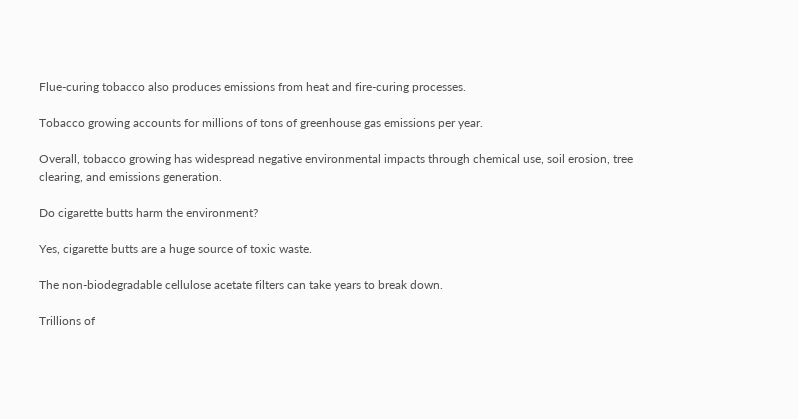Flue-curing tobacco also produces emissions from heat and fire-curing processes.

Tobacco growing accounts for millions of tons of greenhouse gas emissions per year.

Overall, tobacco growing has widespread negative environmental impacts through chemical use, soil erosion, tree clearing, and emissions generation.

Do cigarette butts harm the environment?

Yes, cigarette butts are a huge source of toxic waste.

The non-biodegradable cellulose acetate filters can take years to break down.

Trillions of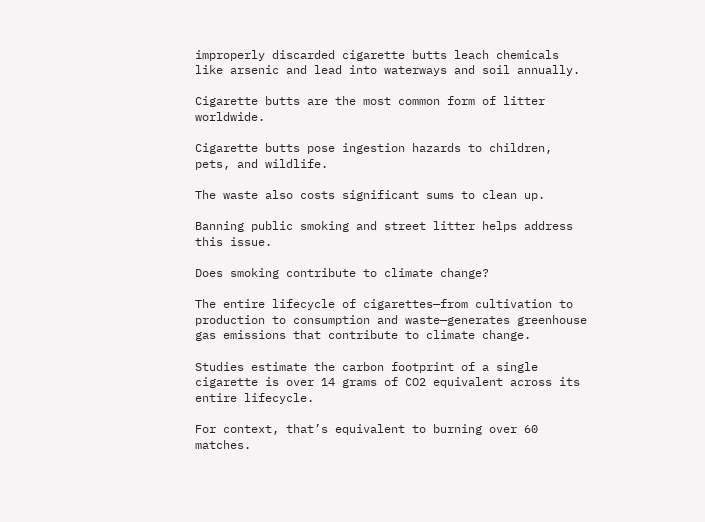improperly discarded cigarette butts leach chemicals like arsenic and lead into waterways and soil annually.

Cigarette butts are the most common form of litter worldwide.

Cigarette butts pose ingestion hazards to children, pets, and wildlife.

The waste also costs significant sums to clean up.

Banning public smoking and street litter helps address this issue.

Does smoking contribute to climate change?

The entire lifecycle of cigarettes—from cultivation to production to consumption and waste—generates greenhouse gas emissions that contribute to climate change.

Studies estimate the carbon footprint of a single cigarette is over 14 grams of CO2 equivalent across its entire lifecycle.

For context, that’s equivalent to burning over 60 matches.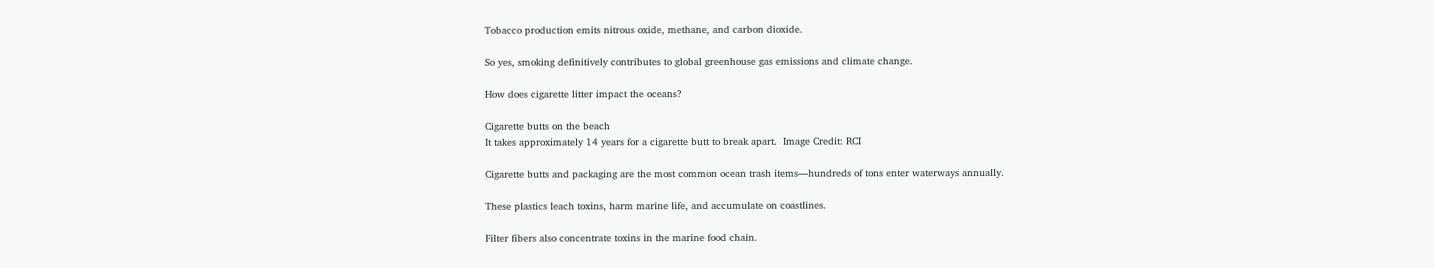Tobacco production emits nitrous oxide, methane, and carbon dioxide.

So yes, smoking definitively contributes to global greenhouse gas emissions and climate change.

How does cigarette litter impact the oceans?

Cigarette butts on the beach
It takes approximately 14 years for a cigarette butt to break apart.  Image Credit: RCI

Cigarette butts and packaging are the most common ocean trash items—hundreds of tons enter waterways annually.

These plastics leach toxins, harm marine life, and accumulate on coastlines.

Filter fibers also concentrate toxins in the marine food chain.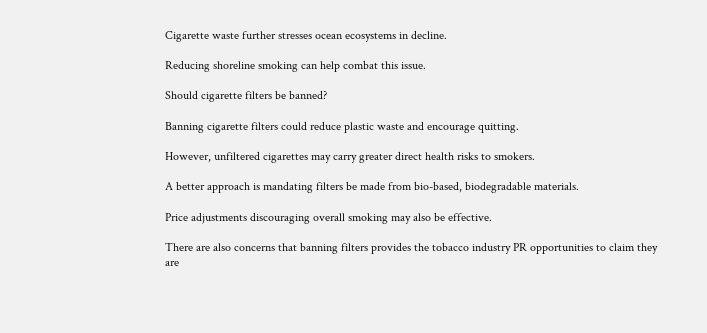Cigarette waste further stresses ocean ecosystems in decline.

Reducing shoreline smoking can help combat this issue.

Should cigarette filters be banned?

Banning cigarette filters could reduce plastic waste and encourage quitting.

However, unfiltered cigarettes may carry greater direct health risks to smokers.

A better approach is mandating filters be made from bio-based, biodegradable materials.

Price adjustments discouraging overall smoking may also be effective.

There are also concerns that banning filters provides the tobacco industry PR opportunities to claim they are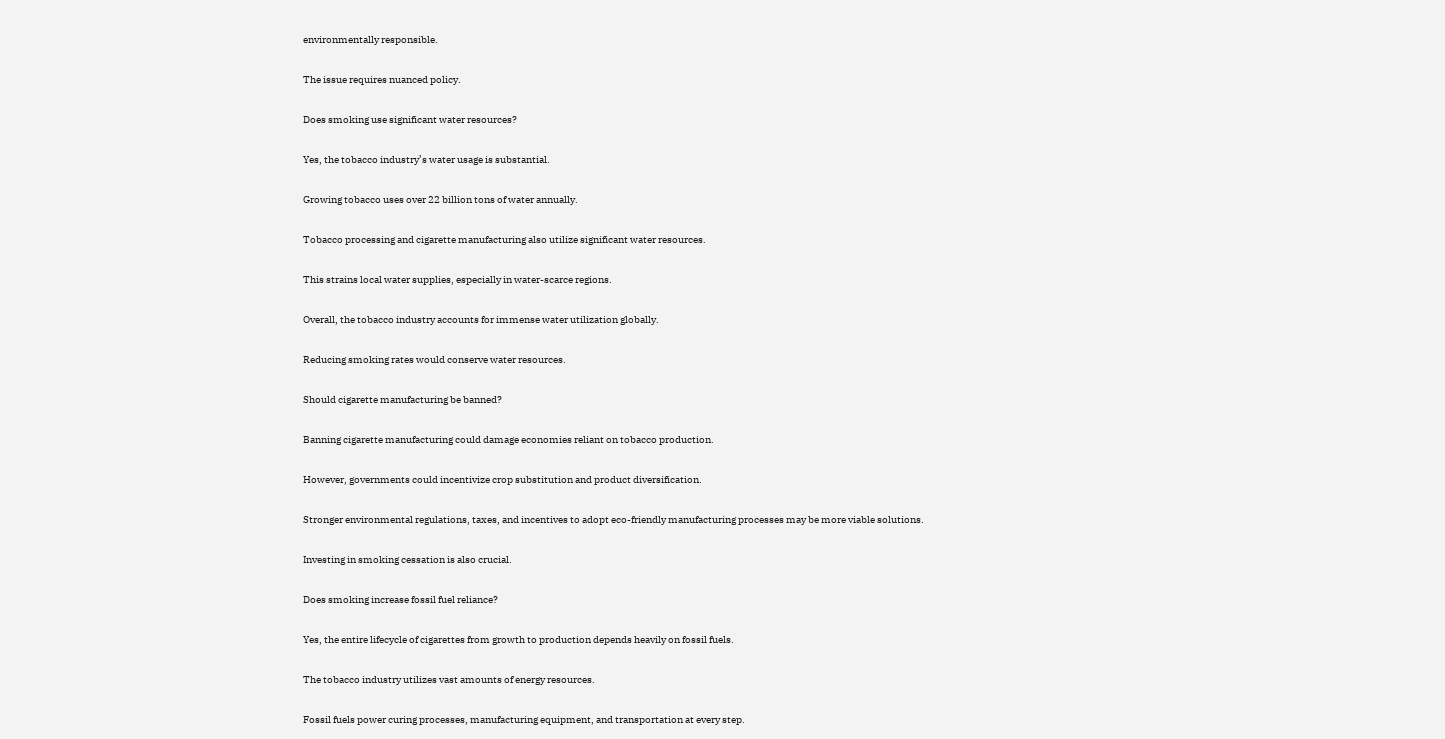environmentally responsible.

The issue requires nuanced policy.

Does smoking use significant water resources?

Yes, the tobacco industry’s water usage is substantial.

Growing tobacco uses over 22 billion tons of water annually.

Tobacco processing and cigarette manufacturing also utilize significant water resources.

This strains local water supplies, especially in water-scarce regions.

Overall, the tobacco industry accounts for immense water utilization globally.

Reducing smoking rates would conserve water resources.

Should cigarette manufacturing be banned?

Banning cigarette manufacturing could damage economies reliant on tobacco production.

However, governments could incentivize crop substitution and product diversification.

Stronger environmental regulations, taxes, and incentives to adopt eco-friendly manufacturing processes may be more viable solutions.

Investing in smoking cessation is also crucial.

Does smoking increase fossil fuel reliance?

Yes, the entire lifecycle of cigarettes from growth to production depends heavily on fossil fuels.

The tobacco industry utilizes vast amounts of energy resources.

Fossil fuels power curing processes, manufacturing equipment, and transportation at every step.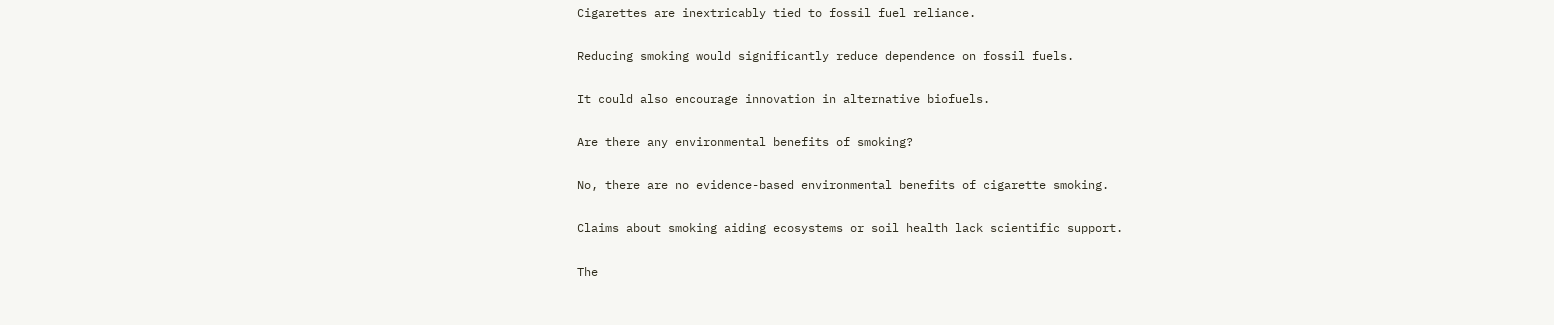Cigarettes are inextricably tied to fossil fuel reliance.

Reducing smoking would significantly reduce dependence on fossil fuels.

It could also encourage innovation in alternative biofuels.

Are there any environmental benefits of smoking?

No, there are no evidence-based environmental benefits of cigarette smoking.

Claims about smoking aiding ecosystems or soil health lack scientific support.

The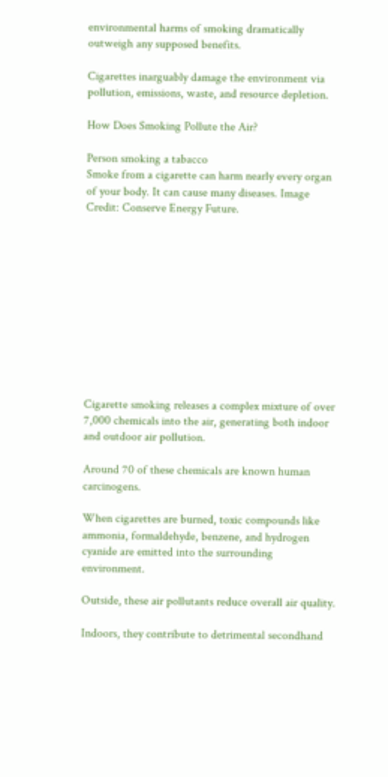environmental harms of smoking dramatically outweigh any supposed benefits.

Cigarettes inarguably damage the environment via pollution, emissions, waste, and resource depletion.

How Does Smoking Pollute the Air?

Person smoking a tabacco
Smoke from a cigarette can harm nearly every organ of your body. It can cause many diseases. Image Credit: Conserve Energy Future.











Cigarette smoking releases a complex mixture of over 7,000 chemicals into the air, generating both indoor and outdoor air pollution.

Around 70 of these chemicals are known human carcinogens.

When cigarettes are burned, toxic compounds like ammonia, formaldehyde, benzene, and hydrogen cyanide are emitted into the surrounding environment.

Outside, these air pollutants reduce overall air quality.

Indoors, they contribute to detrimental secondhand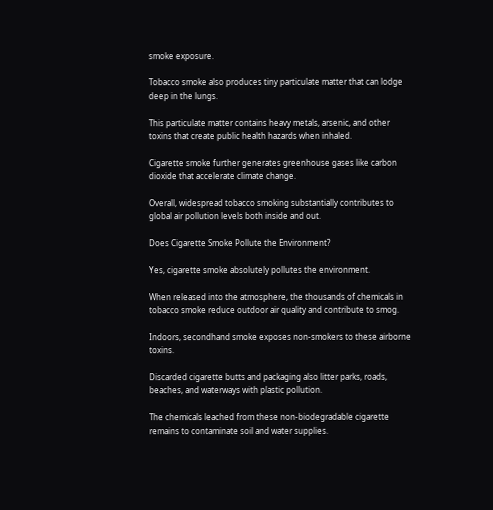smoke exposure.

Tobacco smoke also produces tiny particulate matter that can lodge deep in the lungs.

This particulate matter contains heavy metals, arsenic, and other toxins that create public health hazards when inhaled.

Cigarette smoke further generates greenhouse gases like carbon dioxide that accelerate climate change.

Overall, widespread tobacco smoking substantially contributes to global air pollution levels both inside and out.

Does Cigarette Smoke Pollute the Environment?

Yes, cigarette smoke absolutely pollutes the environment.

When released into the atmosphere, the thousands of chemicals in tobacco smoke reduce outdoor air quality and contribute to smog.

Indoors, secondhand smoke exposes non-smokers to these airborne toxins.

Discarded cigarette butts and packaging also litter parks, roads, beaches, and waterways with plastic pollution.

The chemicals leached from these non-biodegradable cigarette remains to contaminate soil and water supplies.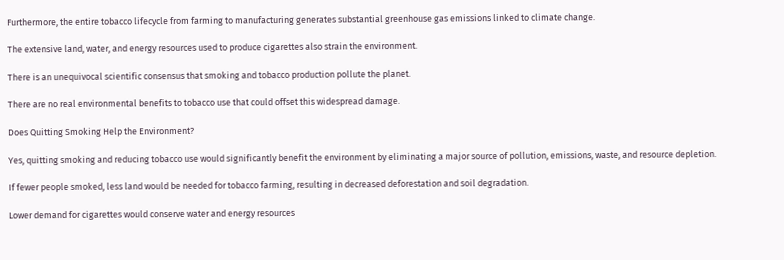Furthermore, the entire tobacco lifecycle from farming to manufacturing generates substantial greenhouse gas emissions linked to climate change.

The extensive land, water, and energy resources used to produce cigarettes also strain the environment.

There is an unequivocal scientific consensus that smoking and tobacco production pollute the planet.

There are no real environmental benefits to tobacco use that could offset this widespread damage.

Does Quitting Smoking Help the Environment?

Yes, quitting smoking and reducing tobacco use would significantly benefit the environment by eliminating a major source of pollution, emissions, waste, and resource depletion.

If fewer people smoked, less land would be needed for tobacco farming, resulting in decreased deforestation and soil degradation.

Lower demand for cigarettes would conserve water and energy resources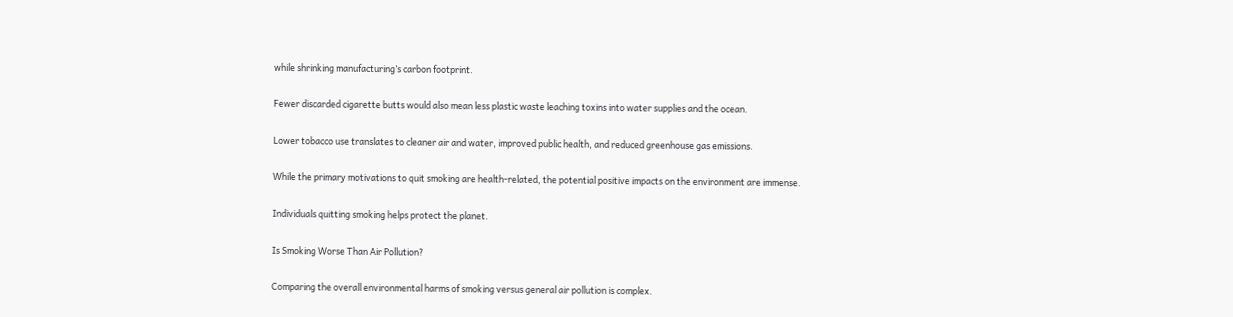while shrinking manufacturing’s carbon footprint.

Fewer discarded cigarette butts would also mean less plastic waste leaching toxins into water supplies and the ocean.

Lower tobacco use translates to cleaner air and water, improved public health, and reduced greenhouse gas emissions.

While the primary motivations to quit smoking are health-related, the potential positive impacts on the environment are immense.

Individuals quitting smoking helps protect the planet.

Is Smoking Worse Than Air Pollution?

Comparing the overall environmental harms of smoking versus general air pollution is complex.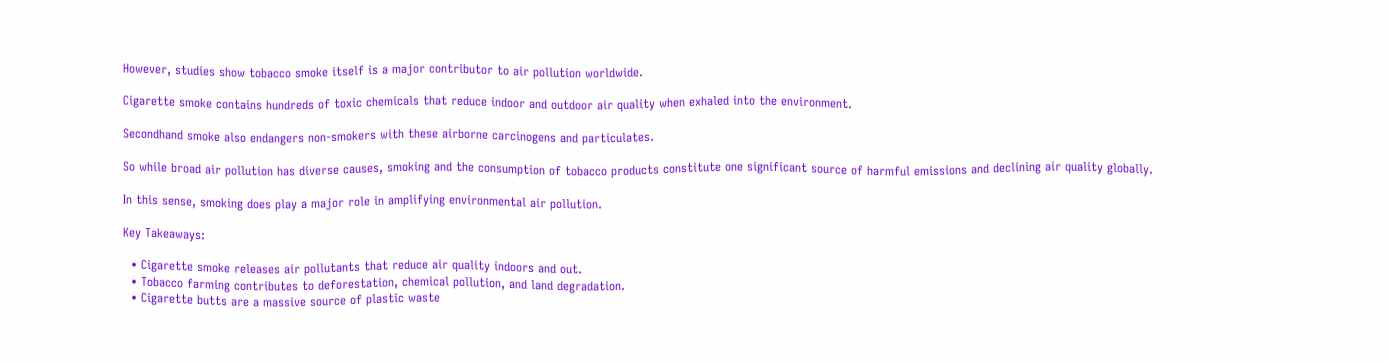However, studies show tobacco smoke itself is a major contributor to air pollution worldwide.

Cigarette smoke contains hundreds of toxic chemicals that reduce indoor and outdoor air quality when exhaled into the environment.

Secondhand smoke also endangers non-smokers with these airborne carcinogens and particulates.

So while broad air pollution has diverse causes, smoking and the consumption of tobacco products constitute one significant source of harmful emissions and declining air quality globally.

In this sense, smoking does play a major role in amplifying environmental air pollution.

Key Takeaways:

  • Cigarette smoke releases air pollutants that reduce air quality indoors and out.
  • Tobacco farming contributes to deforestation, chemical pollution, and land degradation.
  • Cigarette butts are a massive source of plastic waste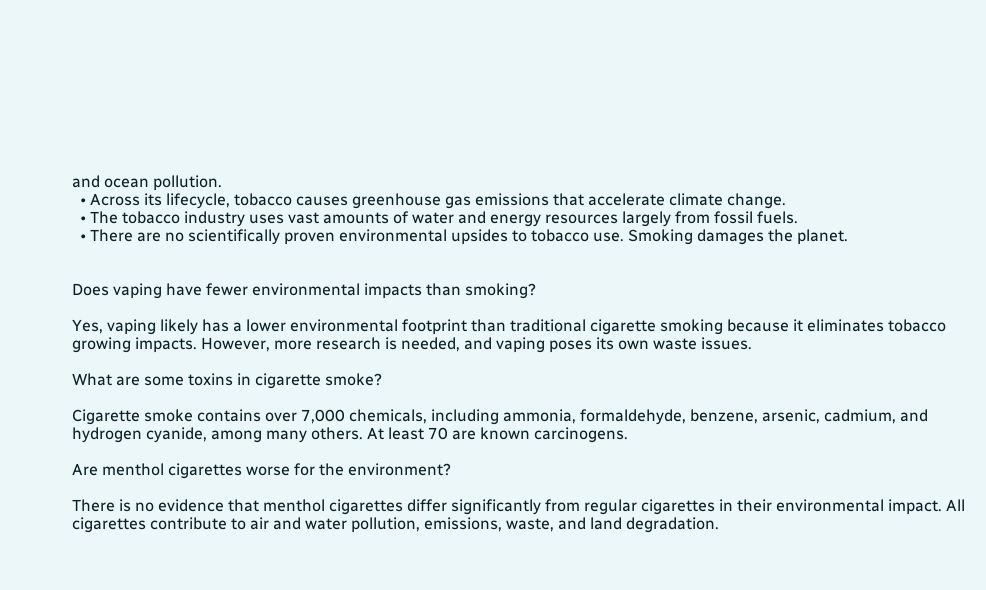and ocean pollution.
  • Across its lifecycle, tobacco causes greenhouse gas emissions that accelerate climate change.
  • The tobacco industry uses vast amounts of water and energy resources largely from fossil fuels.
  • There are no scientifically proven environmental upsides to tobacco use. Smoking damages the planet.


Does vaping have fewer environmental impacts than smoking?

Yes, vaping likely has a lower environmental footprint than traditional cigarette smoking because it eliminates tobacco growing impacts. However, more research is needed, and vaping poses its own waste issues.

What are some toxins in cigarette smoke?

Cigarette smoke contains over 7,000 chemicals, including ammonia, formaldehyde, benzene, arsenic, cadmium, and hydrogen cyanide, among many others. At least 70 are known carcinogens.

Are menthol cigarettes worse for the environment?

There is no evidence that menthol cigarettes differ significantly from regular cigarettes in their environmental impact. All cigarettes contribute to air and water pollution, emissions, waste, and land degradation.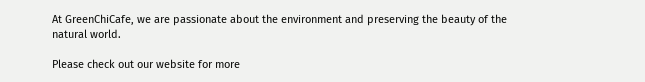At GreenChiCafe, we are passionate about the environment and preserving the beauty of the natural world.

Please check out our website for more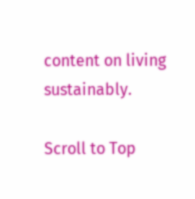content on living sustainably.

Scroll to Top